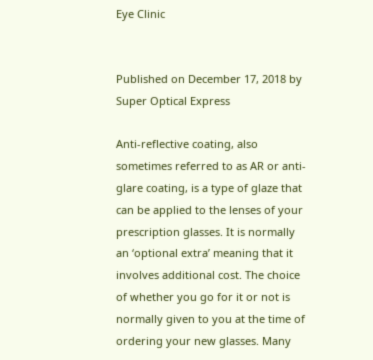Eye Clinic


Published on December 17, 2018 by Super Optical Express

Anti-reflective coating, also sometimes referred to as AR or anti-glare coating, is a type of glaze that can be applied to the lenses of your prescription glasses. It is normally an ‘optional extra’ meaning that it involves additional cost. The choice of whether you go for it or not is normally given to you at the time of ordering your new glasses. Many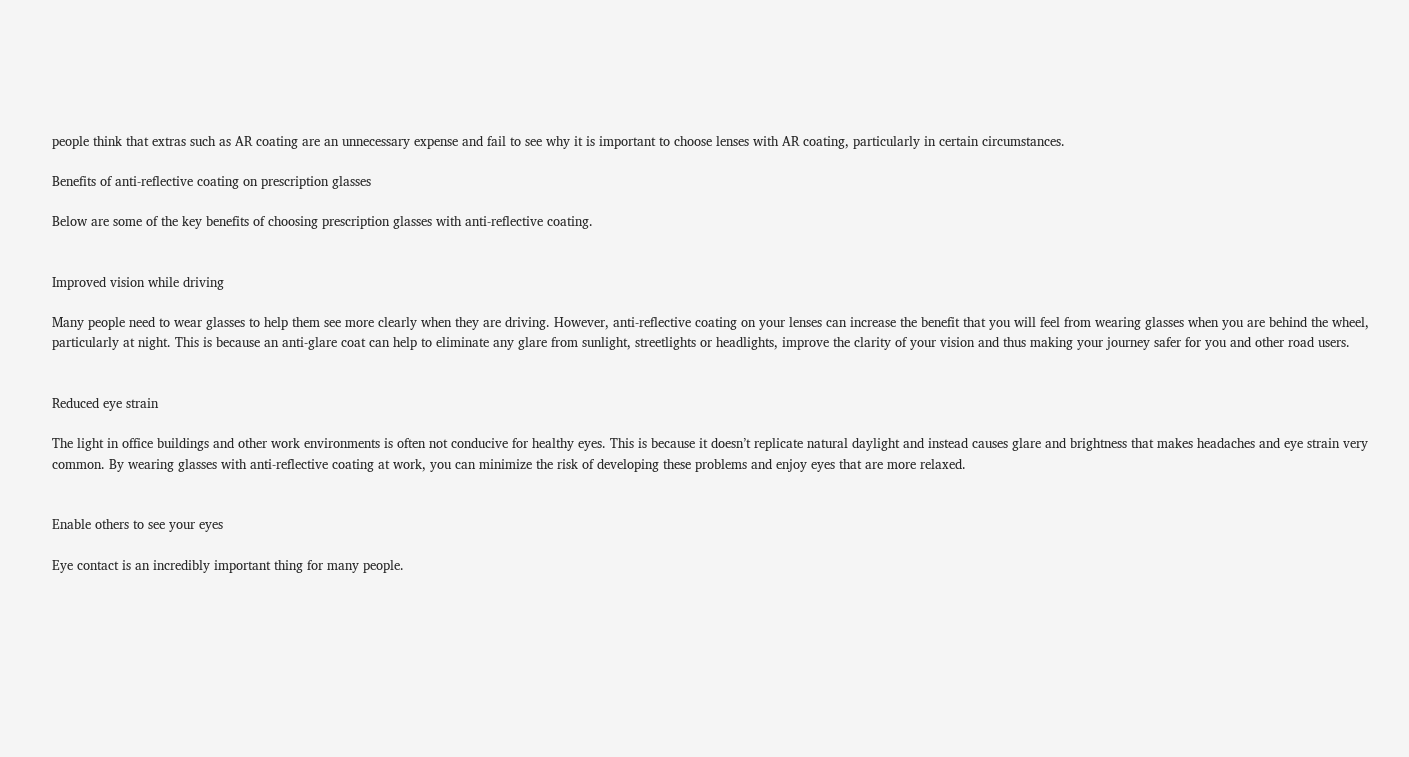people think that extras such as AR coating are an unnecessary expense and fail to see why it is important to choose lenses with AR coating, particularly in certain circumstances.

Benefits of anti-reflective coating on prescription glasses

Below are some of the key benefits of choosing prescription glasses with anti-reflective coating.


Improved vision while driving

Many people need to wear glasses to help them see more clearly when they are driving. However, anti-reflective coating on your lenses can increase the benefit that you will feel from wearing glasses when you are behind the wheel, particularly at night. This is because an anti-glare coat can help to eliminate any glare from sunlight, streetlights or headlights, improve the clarity of your vision and thus making your journey safer for you and other road users.


Reduced eye strain

The light in office buildings and other work environments is often not conducive for healthy eyes. This is because it doesn’t replicate natural daylight and instead causes glare and brightness that makes headaches and eye strain very common. By wearing glasses with anti-reflective coating at work, you can minimize the risk of developing these problems and enjoy eyes that are more relaxed.


Enable others to see your eyes

Eye contact is an incredibly important thing for many people.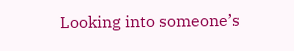Looking into someone’s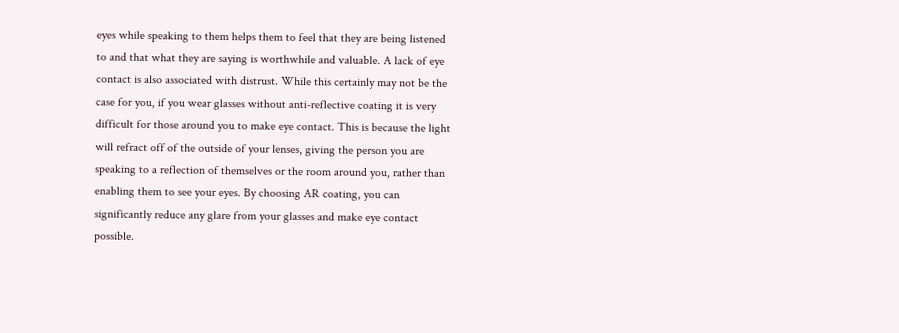eyes while speaking to them helps them to feel that they are being listened to and that what they are saying is worthwhile and valuable. A lack of eye contact is also associated with distrust. While this certainly may not be the case for you, if you wear glasses without anti-reflective coating it is very difficult for those around you to make eye contact. This is because the light will refract off of the outside of your lenses, giving the person you are speaking to a reflection of themselves or the room around you, rather than enabling them to see your eyes. By choosing AR coating, you can significantly reduce any glare from your glasses and make eye contact possible.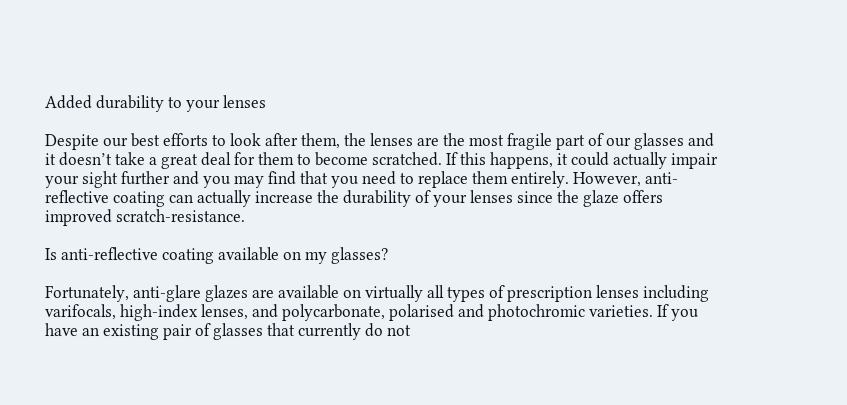Added durability to your lenses

Despite our best efforts to look after them, the lenses are the most fragile part of our glasses and it doesn’t take a great deal for them to become scratched. If this happens, it could actually impair your sight further and you may find that you need to replace them entirely. However, anti-reflective coating can actually increase the durability of your lenses since the glaze offers improved scratch-resistance.

Is anti-reflective coating available on my glasses?

Fortunately, anti-glare glazes are available on virtually all types of prescription lenses including varifocals, high-index lenses, and polycarbonate, polarised and photochromic varieties. If you have an existing pair of glasses that currently do not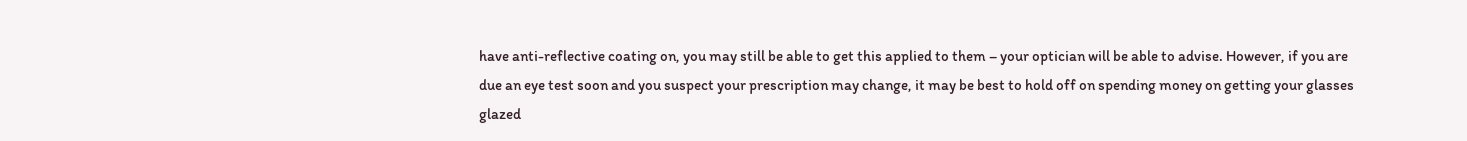have anti-reflective coating on, you may still be able to get this applied to them – your optician will be able to advise. However, if you are due an eye test soon and you suspect your prescription may change, it may be best to hold off on spending money on getting your glasses glazed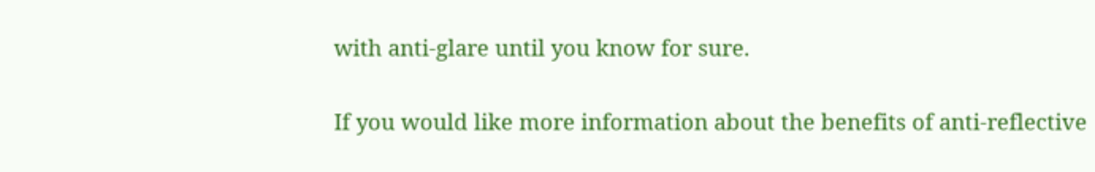with anti-glare until you know for sure.

If you would like more information about the benefits of anti-reflective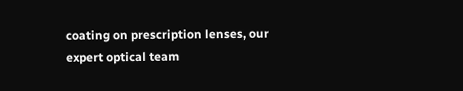coating on prescription lenses, our expert optical team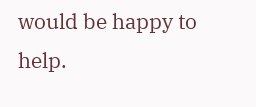would be happy to help.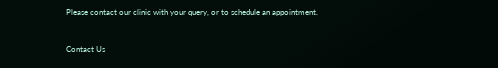Please contact our clinic with your query, or to schedule an appointment.


Contact Us